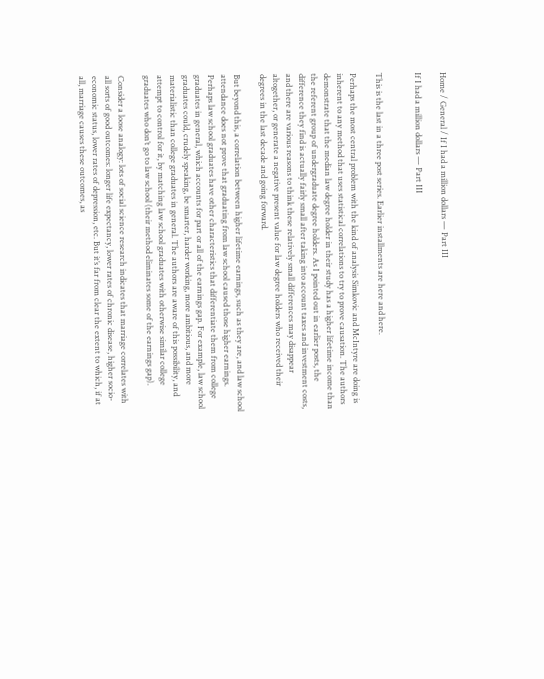Home / General / If I had a million dollars — Part III

If I had a million dollars — Part III


This is the last in a three post series. Earlier installments are here and here.

Perhaps the most central problem with the kind of analysis Simkovic and McIntyre are doing is inherent to any method that uses statistical correlations to try to prove causation. The authors demonstrate that the median law degree holder in their study has a higher lifetime income than the referent group of undergraduate degree holders. As I pointed out in earlier posts, the difference they find is actually fairly small after taking into account taxes and investment costs, and there are various reasons to think these relatively small differences may disappear altogether, or generate a negative present value for law degree holders who received their degrees in the last decade and going forward.

But beyond this, a correlation between higher lifetime earnings, such as they are, and law school attendance does not prove that graduating from law school caused those higher earnings. Perhaps law school graduates have other characteristics that differentiate them from college graduates in general, which accounts for part or all of the earnings gap. For example, law school graduates could, crudely speaking, be smarter, harder working, more ambitious, and more materialistic than college graduates in general. The authors are aware of this possibility, and attempt to control for it, by matching law school graduates with otherwise similar college graduates who don’t go to law school (their method eliminates some of the earnings gap).

Consider a loose analogy: lots of social science research indicates that marriage correlates with all sorts of good outcomes: longer life expectancy, lower rates of chronic disease, higher socio-economic status, lower rates of depression, etc. But it’s far from clear the extent to which, if at all, marriage causes these outcomes, as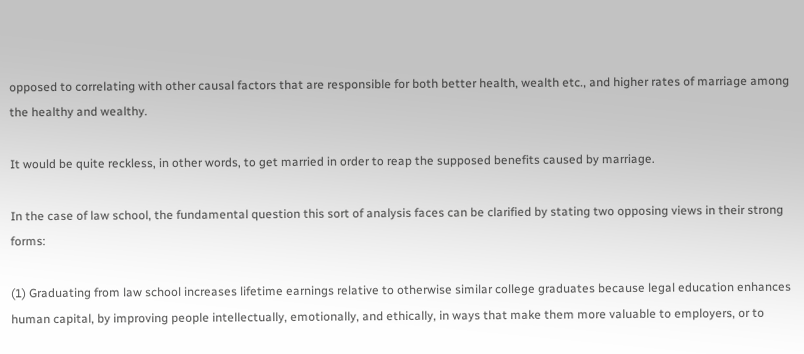opposed to correlating with other causal factors that are responsible for both better health, wealth etc., and higher rates of marriage among the healthy and wealthy.

It would be quite reckless, in other words, to get married in order to reap the supposed benefits caused by marriage.

In the case of law school, the fundamental question this sort of analysis faces can be clarified by stating two opposing views in their strong forms:

(1) Graduating from law school increases lifetime earnings relative to otherwise similar college graduates because legal education enhances human capital, by improving people intellectually, emotionally, and ethically, in ways that make them more valuable to employers, or to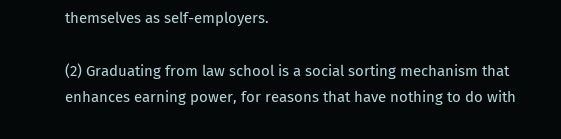themselves as self-employers.

(2) Graduating from law school is a social sorting mechanism that enhances earning power, for reasons that have nothing to do with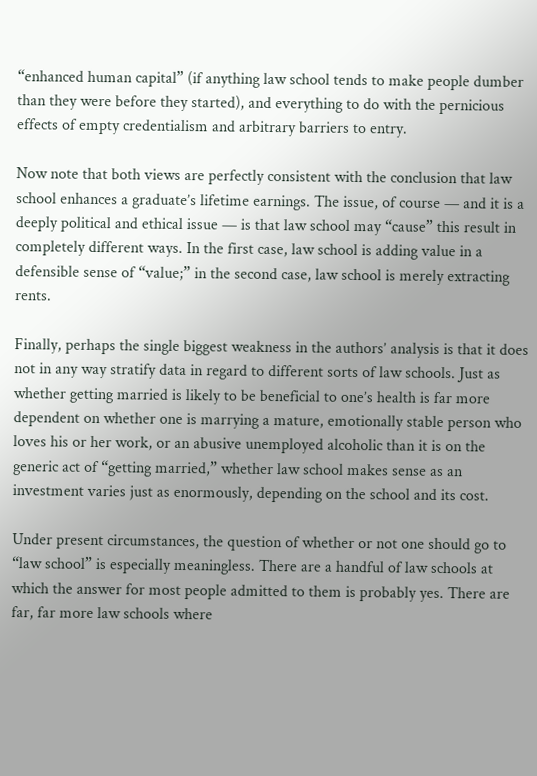“enhanced human capital” (if anything law school tends to make people dumber than they were before they started), and everything to do with the pernicious effects of empty credentialism and arbitrary barriers to entry.

Now note that both views are perfectly consistent with the conclusion that law school enhances a graduate’s lifetime earnings. The issue, of course — and it is a deeply political and ethical issue — is that law school may “cause” this result in completely different ways. In the first case, law school is adding value in a defensible sense of “value;” in the second case, law school is merely extracting rents.

Finally, perhaps the single biggest weakness in the authors’ analysis is that it does not in any way stratify data in regard to different sorts of law schools. Just as whether getting married is likely to be beneficial to one’s health is far more dependent on whether one is marrying a mature, emotionally stable person who loves his or her work, or an abusive unemployed alcoholic than it is on the generic act of “getting married,” whether law school makes sense as an investment varies just as enormously, depending on the school and its cost.

Under present circumstances, the question of whether or not one should go to “law school” is especially meaningless. There are a handful of law schools at which the answer for most people admitted to them is probably yes. There are far, far more law schools where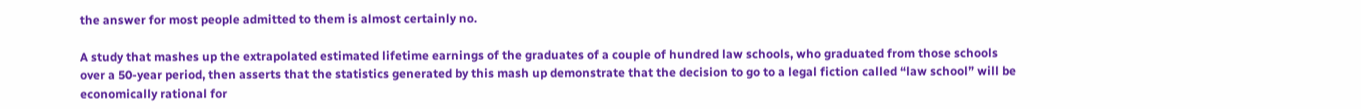the answer for most people admitted to them is almost certainly no.

A study that mashes up the extrapolated estimated lifetime earnings of the graduates of a couple of hundred law schools, who graduated from those schools over a 50-year period, then asserts that the statistics generated by this mash up demonstrate that the decision to go to a legal fiction called “law school” will be economically rational for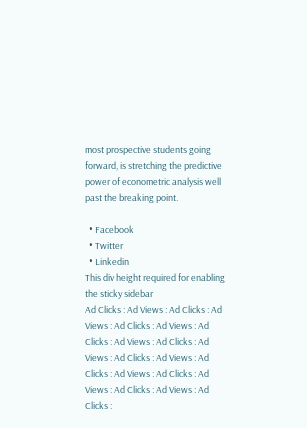most prospective students going forward, is stretching the predictive power of econometric analysis well past the breaking point.

  • Facebook
  • Twitter
  • Linkedin
This div height required for enabling the sticky sidebar
Ad Clicks : Ad Views : Ad Clicks : Ad Views : Ad Clicks : Ad Views : Ad Clicks : Ad Views : Ad Clicks : Ad Views : Ad Clicks : Ad Views : Ad Clicks : Ad Views : Ad Clicks : Ad Views : Ad Clicks : Ad Views : Ad Clicks :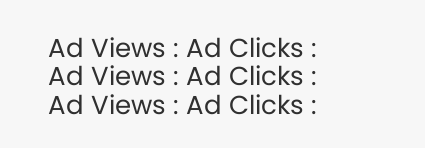Ad Views : Ad Clicks : Ad Views : Ad Clicks : Ad Views : Ad Clicks :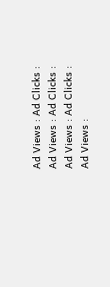Ad Views : Ad Clicks : Ad Views : Ad Clicks : Ad Views : Ad Clicks : Ad Views :